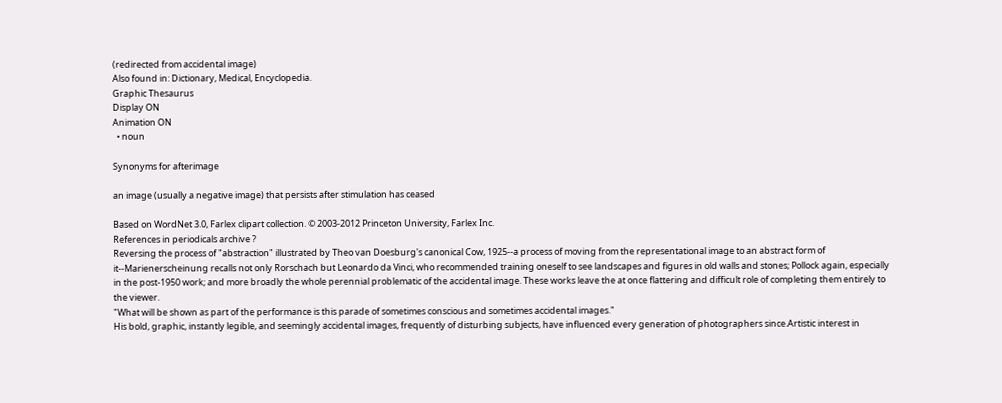(redirected from accidental image)
Also found in: Dictionary, Medical, Encyclopedia.
Graphic Thesaurus
Display ON
Animation ON
  • noun

Synonyms for afterimage

an image (usually a negative image) that persists after stimulation has ceased

Based on WordNet 3.0, Farlex clipart collection. © 2003-2012 Princeton University, Farlex Inc.
References in periodicals archive ?
Reversing the process of "abstraction" illustrated by Theo van Doesburg's canonical Cow, 1925--a process of moving from the representational image to an abstract form of it--Marienerscheinung recalls not only Rorschach but Leonardo da Vinci, who recommended training oneself to see landscapes and figures in old walls and stones; Pollock again, especially in the post-1950 work; and more broadly the whole perennial problematic of the accidental image. These works leave the at once flattering and difficult role of completing them entirely to the viewer.
"What will be shown as part of the performance is this parade of sometimes conscious and sometimes accidental images."
His bold, graphic, instantly legible, and seemingly accidental images, frequently of disturbing subjects, have influenced every generation of photographers since.Artistic interest in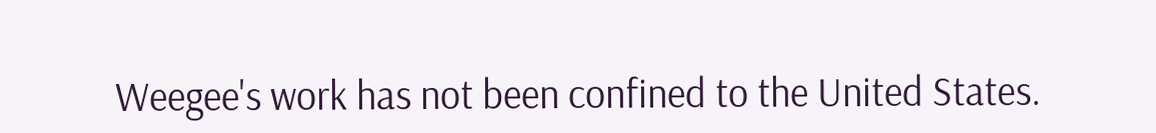Weegee's work has not been confined to the United States.